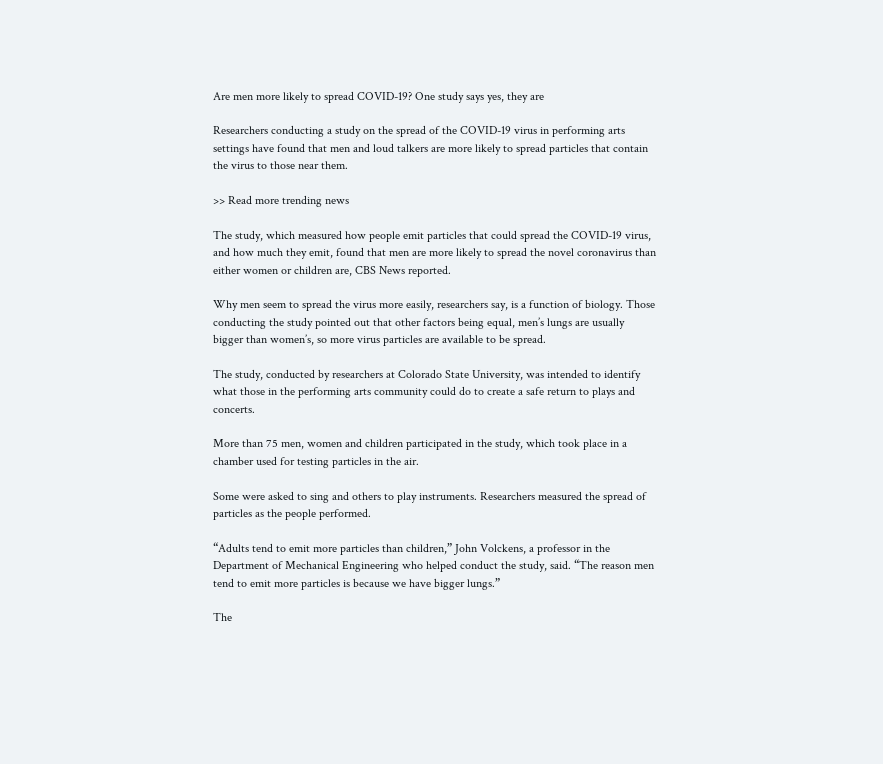Are men more likely to spread COVID-19? One study says yes, they are

Researchers conducting a study on the spread of the COVID-19 virus in performing arts settings have found that men and loud talkers are more likely to spread particles that contain the virus to those near them.

>> Read more trending news

The study, which measured how people emit particles that could spread the COVID-19 virus, and how much they emit, found that men are more likely to spread the novel coronavirus than either women or children are, CBS News reported.

Why men seem to spread the virus more easily, researchers say, is a function of biology. Those conducting the study pointed out that other factors being equal, men’s lungs are usually bigger than women’s, so more virus particles are available to be spread.

The study, conducted by researchers at Colorado State University, was intended to identify what those in the performing arts community could do to create a safe return to plays and concerts.

More than 75 men, women and children participated in the study, which took place in a chamber used for testing particles in the air.

Some were asked to sing and others to play instruments. Researchers measured the spread of particles as the people performed.

“Adults tend to emit more particles than children,” John Volckens, a professor in the Department of Mechanical Engineering who helped conduct the study, said. “The reason men tend to emit more particles is because we have bigger lungs.”

The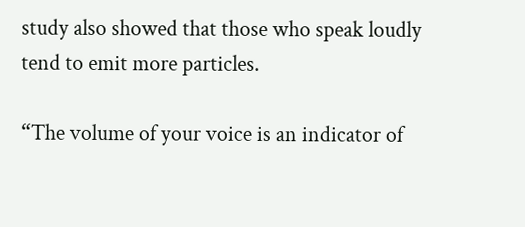study also showed that those who speak loudly tend to emit more particles.

“The volume of your voice is an indicator of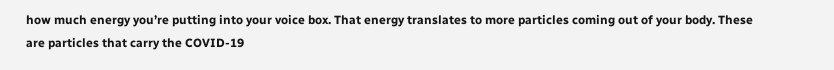how much energy you’re putting into your voice box. That energy translates to more particles coming out of your body. These are particles that carry the COVID-19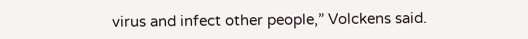virus and infect other people,” Volckens said.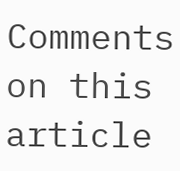Comments on this article